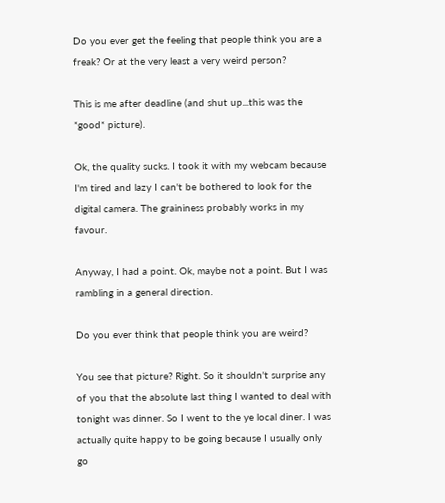Do you ever get the feeling that people think you are a freak? Or at the very least a very weird person?

This is me after deadline (and shut up...this was the *good* picture).

Ok, the quality sucks. I took it with my webcam because I'm tired and lazy I can't be bothered to look for the digital camera. The graininess probably works in my favour.

Anyway, I had a point. Ok, maybe not a point. But I was rambling in a general direction.

Do you ever think that people think you are weird?

You see that picture? Right. So it shouldn't surprise any of you that the absolute last thing I wanted to deal with tonight was dinner. So I went to the ye local diner. I was actually quite happy to be going because I usually only go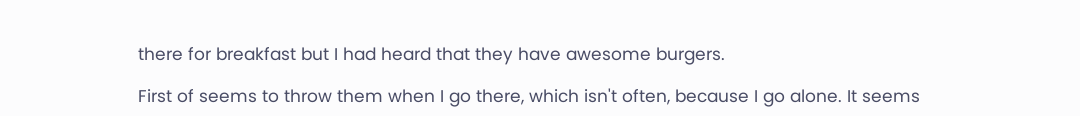there for breakfast but I had heard that they have awesome burgers.

First of seems to throw them when I go there, which isn't often, because I go alone. It seems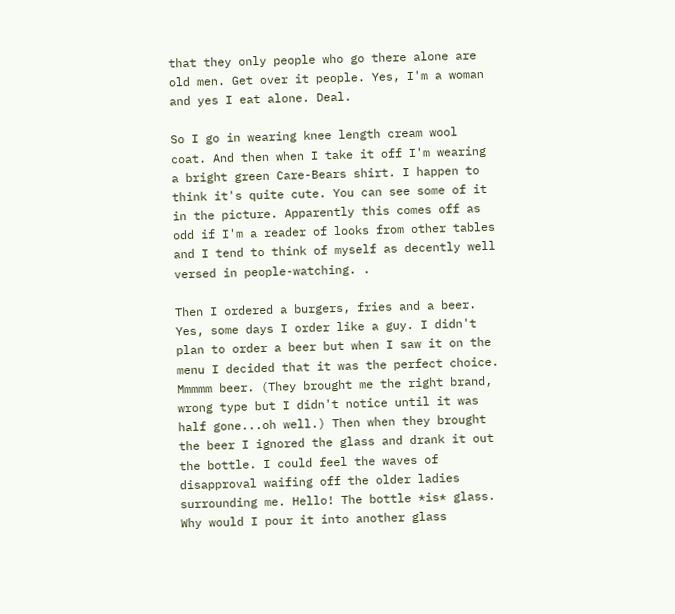that they only people who go there alone are old men. Get over it people. Yes, I'm a woman and yes I eat alone. Deal.

So I go in wearing knee length cream wool coat. And then when I take it off I'm wearing a bright green Care-Bears shirt. I happen to think it's quite cute. You can see some of it in the picture. Apparently this comes off as odd if I'm a reader of looks from other tables and I tend to think of myself as decently well versed in people-watching. .

Then I ordered a burgers, fries and a beer. Yes, some days I order like a guy. I didn't plan to order a beer but when I saw it on the menu I decided that it was the perfect choice. Mmmmm beer. (They brought me the right brand, wrong type but I didn't notice until it was half gone...oh well.) Then when they brought the beer I ignored the glass and drank it out the bottle. I could feel the waves of disapproval waifing off the older ladies surrounding me. Hello! The bottle *is* glass. Why would I pour it into another glass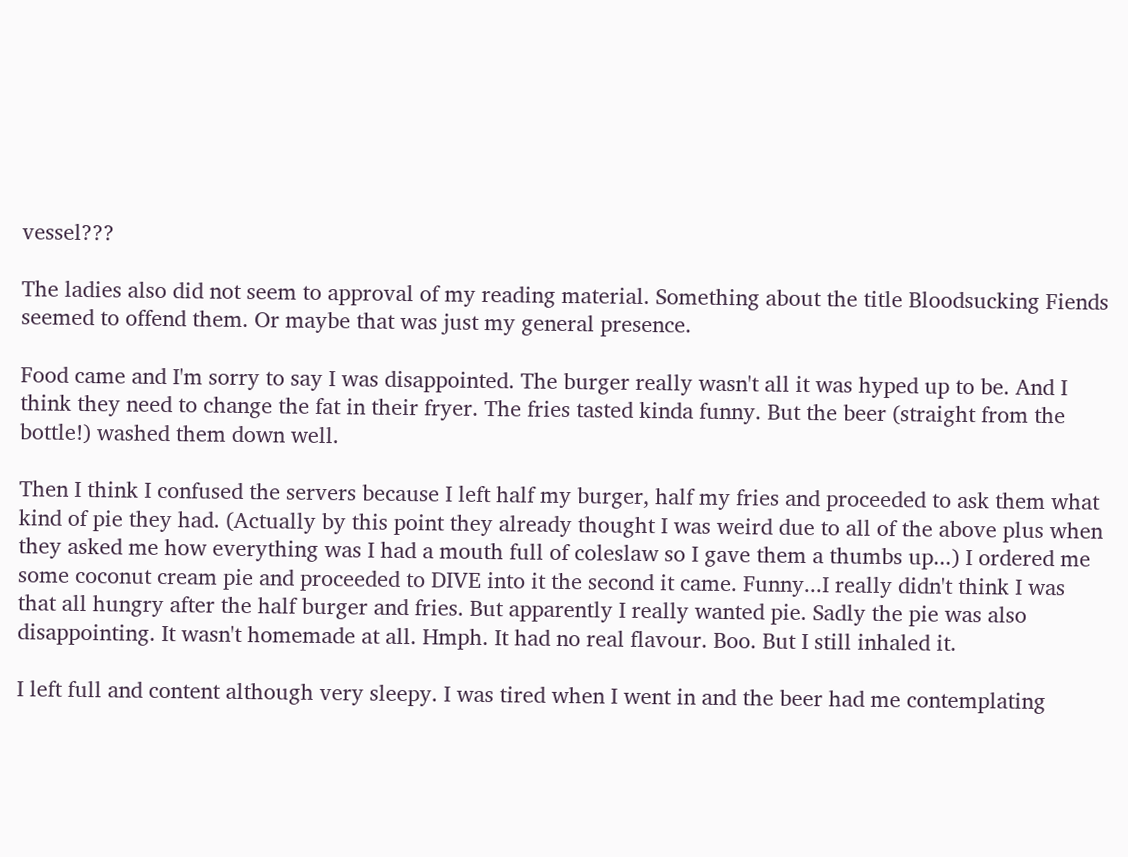vessel???

The ladies also did not seem to approval of my reading material. Something about the title Bloodsucking Fiends seemed to offend them. Or maybe that was just my general presence.

Food came and I'm sorry to say I was disappointed. The burger really wasn't all it was hyped up to be. And I think they need to change the fat in their fryer. The fries tasted kinda funny. But the beer (straight from the bottle!) washed them down well.

Then I think I confused the servers because I left half my burger, half my fries and proceeded to ask them what kind of pie they had. (Actually by this point they already thought I was weird due to all of the above plus when they asked me how everything was I had a mouth full of coleslaw so I gave them a thumbs up...) I ordered me some coconut cream pie and proceeded to DIVE into it the second it came. Funny...I really didn't think I was that all hungry after the half burger and fries. But apparently I really wanted pie. Sadly the pie was also disappointing. It wasn't homemade at all. Hmph. It had no real flavour. Boo. But I still inhaled it.

I left full and content although very sleepy. I was tired when I went in and the beer had me contemplating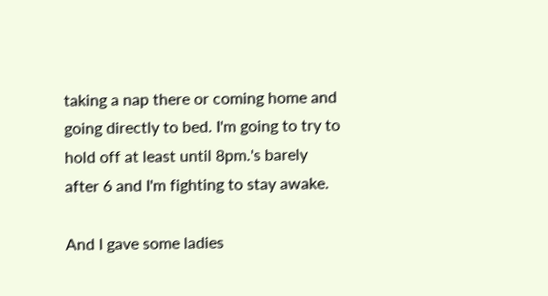taking a nap there or coming home and going directly to bed. I'm going to try to hold off at least until 8pm.'s barely after 6 and I'm fighting to stay awake.

And I gave some ladies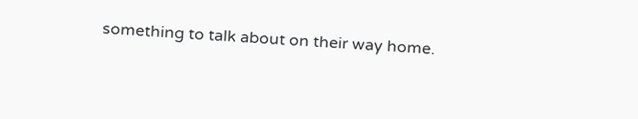something to talk about on their way home.